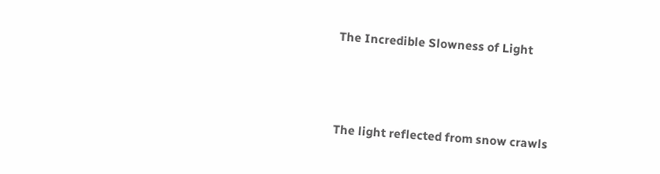The Incredible Slowness of Light



The light reflected from snow crawls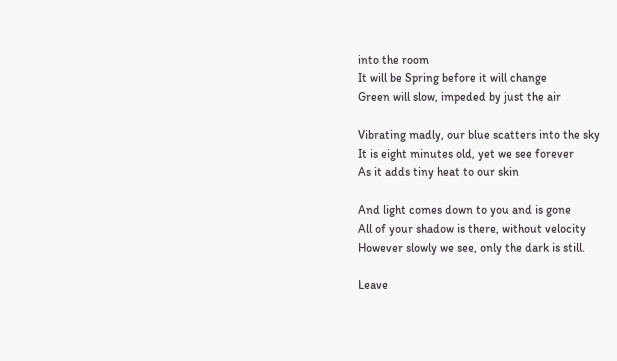into the room
It will be Spring before it will change
Green will slow, impeded by just the air

Vibrating madly, our blue scatters into the sky
It is eight minutes old, yet we see forever
As it adds tiny heat to our skin

And light comes down to you and is gone
All of your shadow is there, without velocity
However slowly we see, only the dark is still.

Leave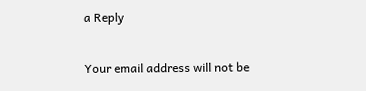a Reply

Your email address will not be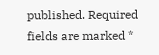published. Required fields are marked *